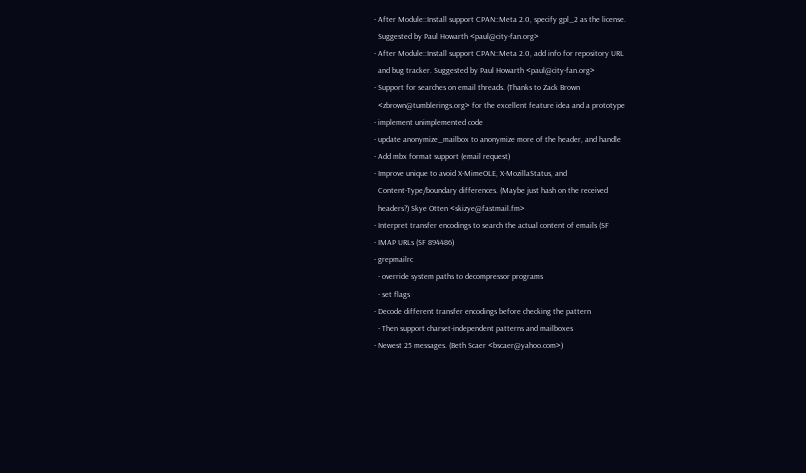- After Module::Install support CPAN::Meta 2.0, specify gpl_2 as the license.
  Suggested by Paul Howarth <paul@city-fan.org>
- After Module::Install support CPAN::Meta 2.0, add info for repository URL
  and bug tracker. Suggested by Paul Howarth <paul@city-fan.org>
- Support for searches on email threads. (Thanks to Zack Brown
  <zbrown@tumblerings.org> for the excellent feature idea and a prototype
- implement unimplemented code
- update anonymize_mailbox to anonymize more of the header, and handle
- Add mbx format support (email request)
- Improve unique to avoid X-MimeOLE, X-MozillaStatus, and
  Content-Type/boundary differences. (Maybe just hash on the received
  headers?) Skye Otten <skizye@fastmail.fm>
- Interpret transfer encodings to search the actual content of emails (SF
- IMAP URLs (SF 894486)
- grepmailrc
  - override system paths to decompressor programs
  - set flags
- Decode different transfer encodings before checking the pattern
  - Then support charset-independent patterns and mailboxes
- Newest 25 messages. (Beth Scaer <bscaer@yahoo.com>)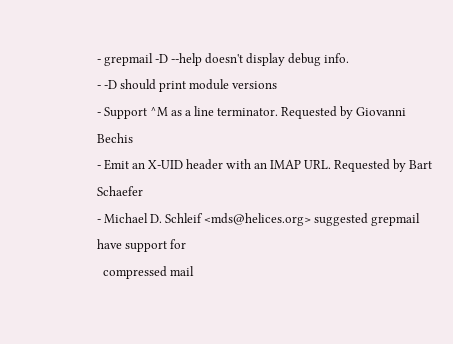- grepmail -D --help doesn't display debug info.
- -D should print module versions
- Support ^M as a line terminator. Requested by Giovanni Bechis
- Emit an X-UID header with an IMAP URL. Requested by Bart Schaefer
- Michael D. Schleif <mds@helices.org> suggested grepmail have support for
  compressed mail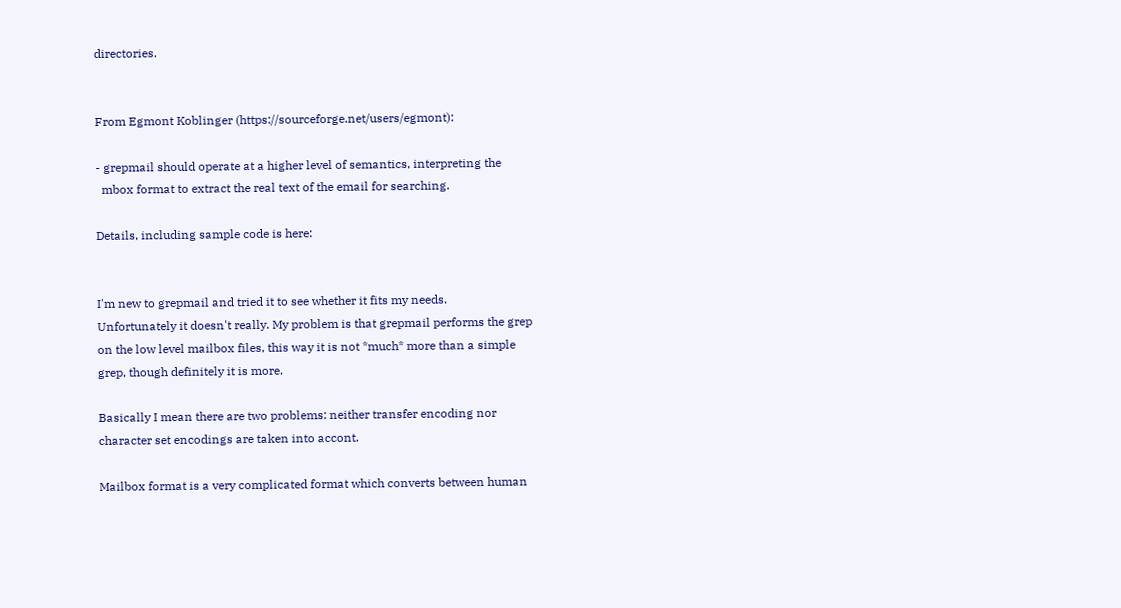directories.


From Egmont Koblinger (https://sourceforge.net/users/egmont):

- grepmail should operate at a higher level of semantics, interpreting the
  mbox format to extract the real text of the email for searching.

Details, including sample code is here:


I'm new to grepmail and tried it to see whether it fits my needs.
Unfortunately it doesn't really. My problem is that grepmail performs the grep
on the low level mailbox files, this way it is not *much* more than a simple
grep, though definitely it is more.

Basically I mean there are two problems: neither transfer encoding nor
character set encodings are taken into accont.

Mailbox format is a very complicated format which converts between human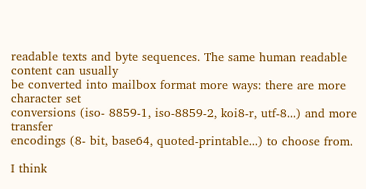readable texts and byte sequences. The same human readable content can usually
be converted into mailbox format more ways: there are more character set
conversions (iso- 8859-1, iso-8859-2, koi8-r, utf-8...) and more transfer
encodings (8- bit, base64, quoted-printable...) to choose from.

I think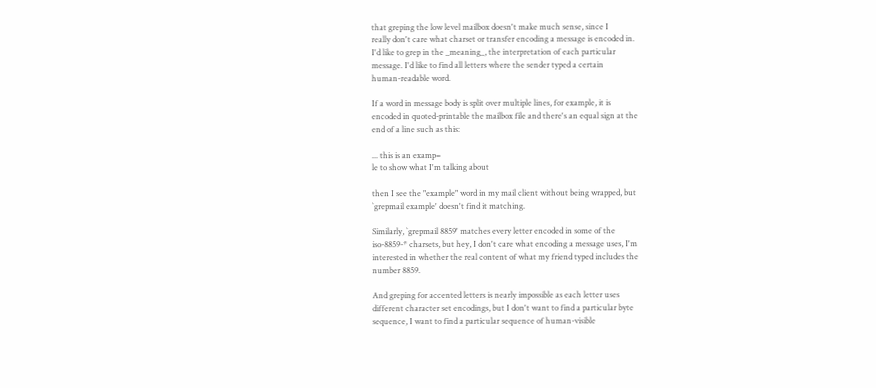that greping the low level mailbox doesn't make much sense, since I
really don't care what charset or transfer encoding a message is encoded in.
I'd like to grep in the _meaning_, the interpretation of each particular
message. I'd like to find all letters where the sender typed a certain
human-readable word.

If a word in message body is split over multiple lines, for example, it is
encoded in quoted-printable the mailbox file and there's an equal sign at the
end of a line such as this:

... this is an examp=
le to show what I'm talking about

then I see the "example" word in my mail client without being wrapped, but
`grepmail example' doesn't find it matching.

Similarly, `grepmail 8859' matches every letter encoded in some of the
iso-8859-* charsets, but hey, I don't care what encoding a message uses, I'm
interested in whether the real content of what my friend typed includes the
number 8859.

And greping for accented letters is nearly impossible as each letter uses
different character set encodings, but I don't want to find a particular byte
sequence, I want to find a particular sequence of human-visible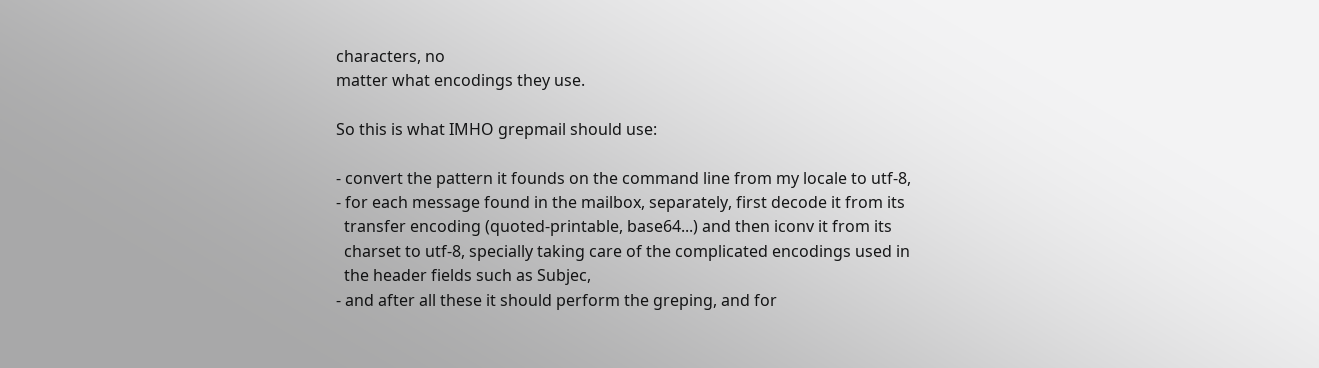characters, no
matter what encodings they use.

So this is what IMHO grepmail should use:

- convert the pattern it founds on the command line from my locale to utf-8,
- for each message found in the mailbox, separately, first decode it from its
  transfer encoding (quoted-printable, base64...) and then iconv it from its
  charset to utf-8, specially taking care of the complicated encodings used in
  the header fields such as Subjec,
- and after all these it should perform the greping, and for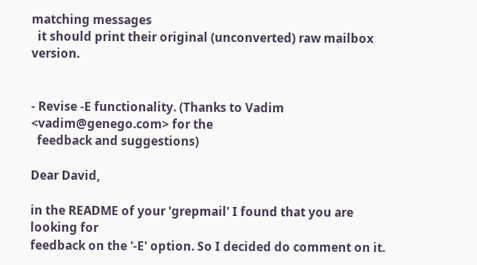matching messages
  it should print their original (unconverted) raw mailbox version.


- Revise -E functionality. (Thanks to Vadim <vadim@genego.com> for the
  feedback and suggestions)

Dear David,

in the README of your 'grepmail' I found that you are looking for
feedback on the '-E' option. So I decided do comment on it.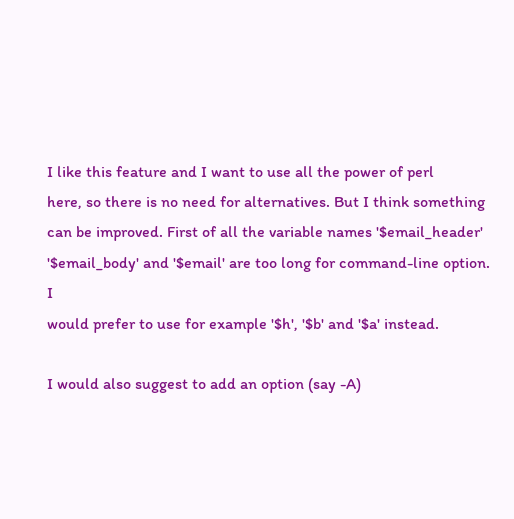I like this feature and I want to use all the power of perl
here, so there is no need for alternatives. But I think something
can be improved. First of all the variable names '$email_header'
'$email_body' and '$email' are too long for command-line option. I
would prefer to use for example '$h', '$b' and '$a' instead.

I would also suggest to add an option (say -A)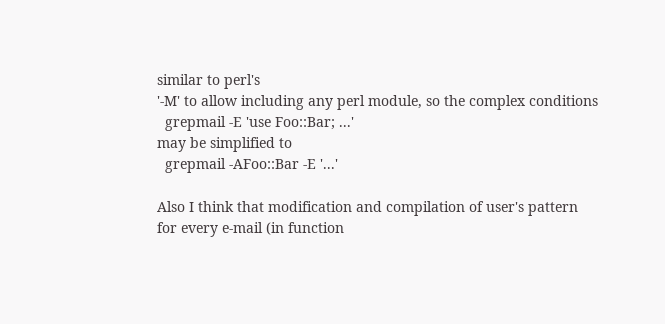similar to perl's
'-M' to allow including any perl module, so the complex conditions
  grepmail -E 'use Foo::Bar; ...'
may be simplified to
  grepmail -AFoo::Bar -E '...'

Also I think that modification and compilation of user's pattern
for every e-mail (in function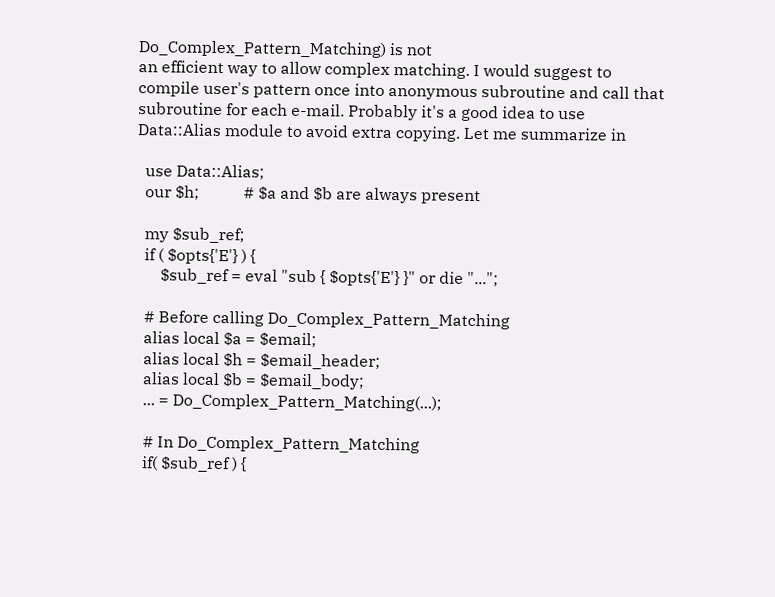Do_Complex_Pattern_Matching) is not
an efficient way to allow complex matching. I would suggest to
compile user's pattern once into anonymous subroutine and call that
subroutine for each e-mail. Probably it's a good idea to use
Data::Alias module to avoid extra copying. Let me summarize in

  use Data::Alias;
  our $h;           # $a and $b are always present

  my $sub_ref;
  if ( $opts{'E'} ) {
      $sub_ref = eval "sub { $opts{'E'} }" or die "...";

  # Before calling Do_Complex_Pattern_Matching
  alias local $a = $email;
  alias local $h = $email_header;
  alias local $b = $email_body;
  ... = Do_Complex_Pattern_Matching(...);

  # In Do_Complex_Pattern_Matching
  if( $sub_ref ) {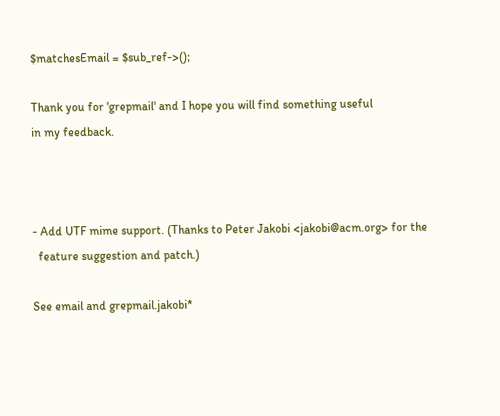$matchesEmail = $sub_ref->();

Thank you for 'grepmail' and I hope you will find something useful
in my feedback.



- Add UTF mime support. (Thanks to Peter Jakobi <jakobi@acm.org> for the
  feature suggestion and patch.)

See email and grepmail.jakobi*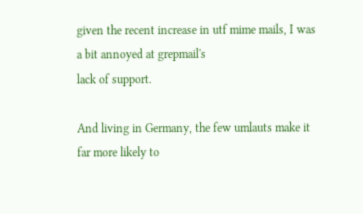given the recent increase in utf mime mails, I was a bit annoyed at grepmail's
lack of support.

And living in Germany, the few umlauts make it far more likely to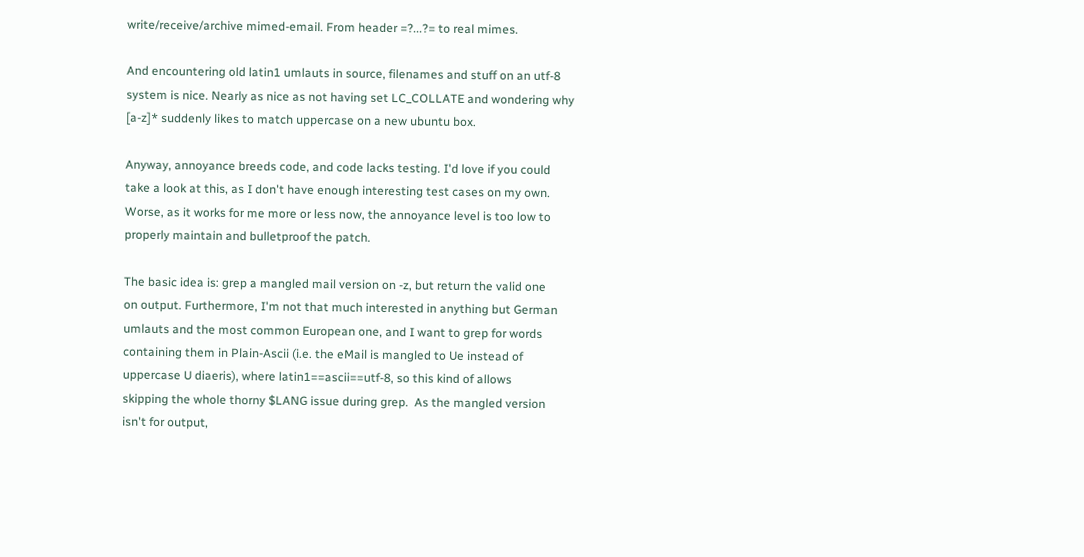write/receive/archive mimed-email. From header =?...?= to real mimes.

And encountering old latin1 umlauts in source, filenames and stuff on an utf-8
system is nice. Nearly as nice as not having set LC_COLLATE and wondering why
[a-z]* suddenly likes to match uppercase on a new ubuntu box.

Anyway, annoyance breeds code, and code lacks testing. I'd love if you could
take a look at this, as I don't have enough interesting test cases on my own.
Worse, as it works for me more or less now, the annoyance level is too low to
properly maintain and bulletproof the patch.

The basic idea is: grep a mangled mail version on -z, but return the valid one
on output. Furthermore, I'm not that much interested in anything but German
umlauts and the most common European one, and I want to grep for words
containing them in Plain-Ascii (i.e. the eMail is mangled to Ue instead of
uppercase U diaeris), where latin1==ascii==utf-8, so this kind of allows
skipping the whole thorny $LANG issue during grep.  As the mangled version
isn't for output,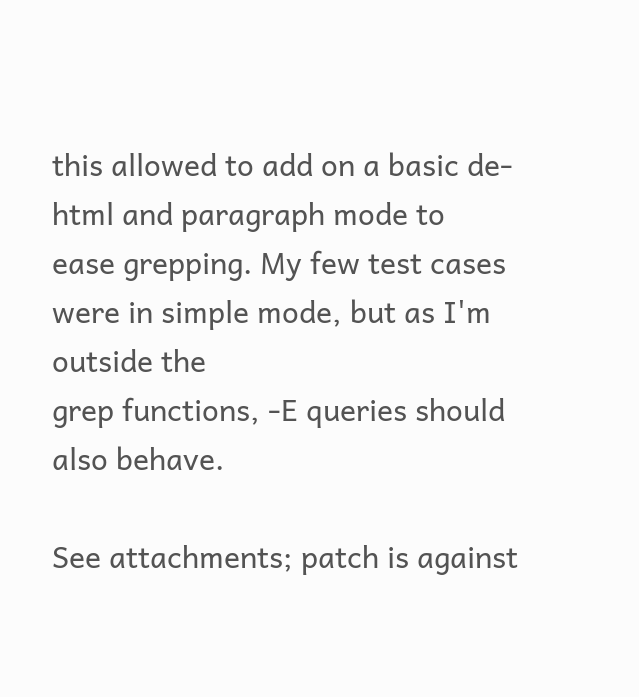this allowed to add on a basic de-html and paragraph mode to
ease grepping. My few test cases were in simple mode, but as I'm outside the
grep functions, -E queries should also behave.

See attachments; patch is against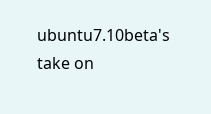ubuntu7.10beta's take on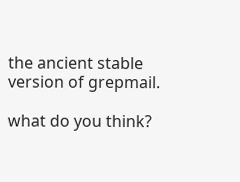the ancient stable
version of grepmail.

what do you think?